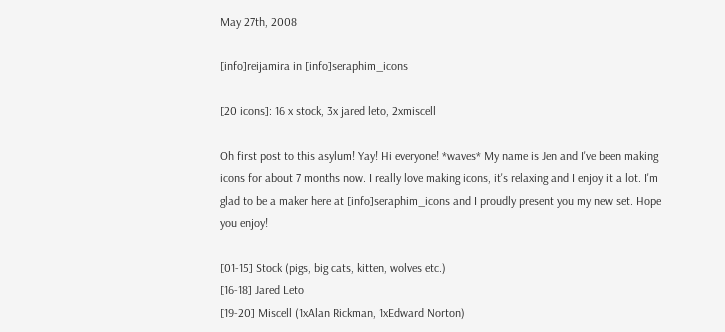May 27th, 2008

[info]reijamira in [info]seraphim_icons

[20 icons]: 16 x stock, 3x jared leto, 2xmiscell

Oh first post to this asylum! Yay! Hi everyone! *waves* My name is Jen and I've been making icons for about 7 months now. I really love making icons, it's relaxing and I enjoy it a lot. I'm glad to be a maker here at [info]seraphim_icons and I proudly present you my new set. Hope you enjoy!

[01-15] Stock (pigs, big cats, kitten, wolves etc.)
[16-18] Jared Leto
[19-20] Miscell (1xAlan Rickman, 1xEdward Norton)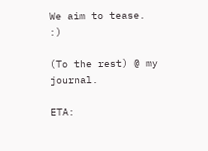We aim to tease. :)

(To the rest) @ my journal.

ETA: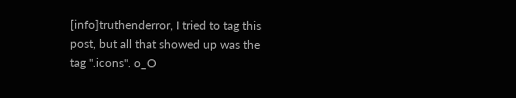[info]truthenderror, I tried to tag this post, but all that showed up was the tag ".icons". o_O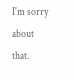I'm sorry about that.